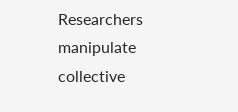Researchers manipulate collective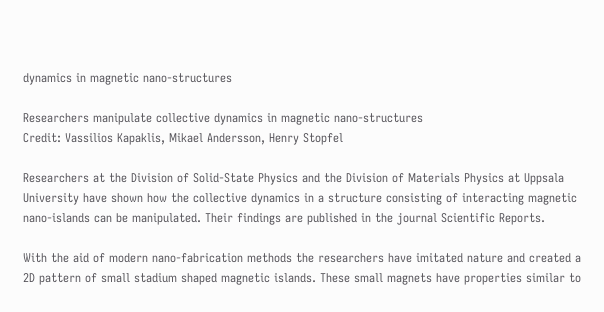dynamics in magnetic nano-structures

Researchers manipulate collective dynamics in magnetic nano-structures
Credit: Vassilios Kapaklis, Mikael Andersson, Henry Stopfel

Researchers at the Division of Solid-State Physics and the Division of Materials Physics at Uppsala University have shown how the collective dynamics in a structure consisting of interacting magnetic nano-islands can be manipulated. Their findings are published in the journal Scientific Reports.

With the aid of modern nano-fabrication methods the researchers have imitated nature and created a 2D pattern of small stadium shaped magnetic islands. These small magnets have properties similar to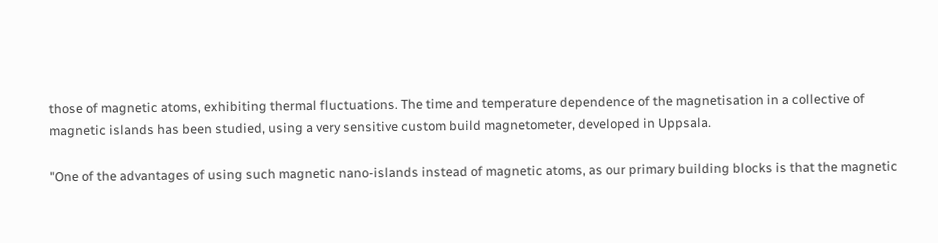those of magnetic atoms, exhibiting thermal fluctuations. The time and temperature dependence of the magnetisation in a collective of magnetic islands has been studied, using a very sensitive custom build magnetometer, developed in Uppsala.

"One of the advantages of using such magnetic nano-islands instead of magnetic atoms, as our primary building blocks is that the magnetic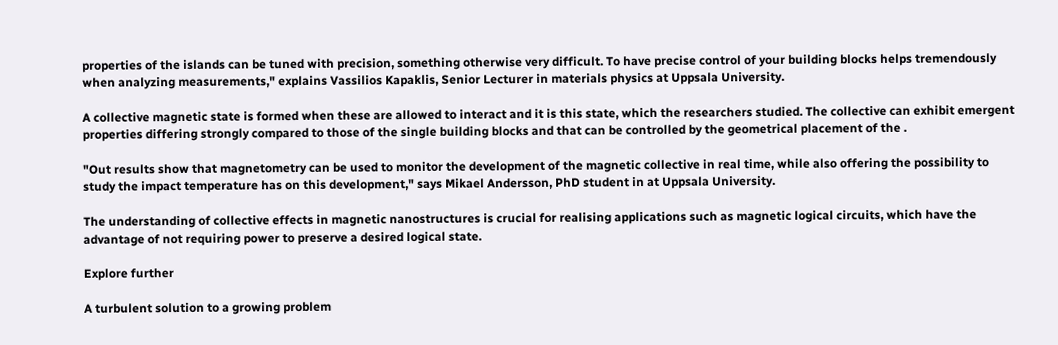properties of the islands can be tuned with precision, something otherwise very difficult. To have precise control of your building blocks helps tremendously when analyzing measurements," explains Vassilios Kapaklis, Senior Lecturer in materials physics at Uppsala University.

A collective magnetic state is formed when these are allowed to interact and it is this state, which the researchers studied. The collective can exhibit emergent properties differing strongly compared to those of the single building blocks and that can be controlled by the geometrical placement of the .

"Out results show that magnetometry can be used to monitor the development of the magnetic collective in real time, while also offering the possibility to study the impact temperature has on this development," says Mikael Andersson, PhD student in at Uppsala University.

The understanding of collective effects in magnetic nanostructures is crucial for realising applications such as magnetic logical circuits, which have the advantage of not requiring power to preserve a desired logical state.

Explore further

A turbulent solution to a growing problem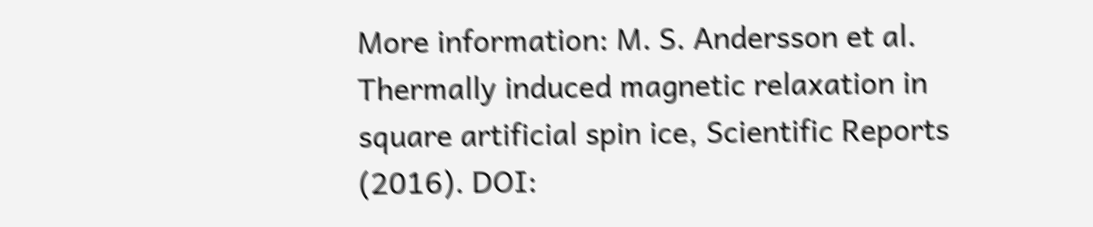More information: M. S. Andersson et al. Thermally induced magnetic relaxation in square artificial spin ice, Scientific Reports (2016). DOI: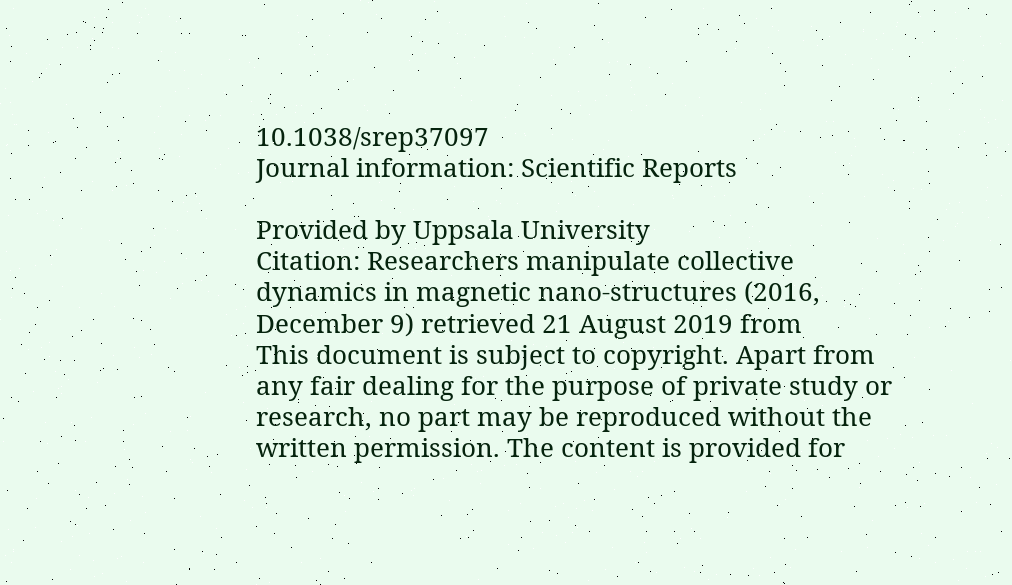10.1038/srep37097
Journal information: Scientific Reports

Provided by Uppsala University
Citation: Researchers manipulate collective dynamics in magnetic nano-structures (2016, December 9) retrieved 21 August 2019 from
This document is subject to copyright. Apart from any fair dealing for the purpose of private study or research, no part may be reproduced without the written permission. The content is provided for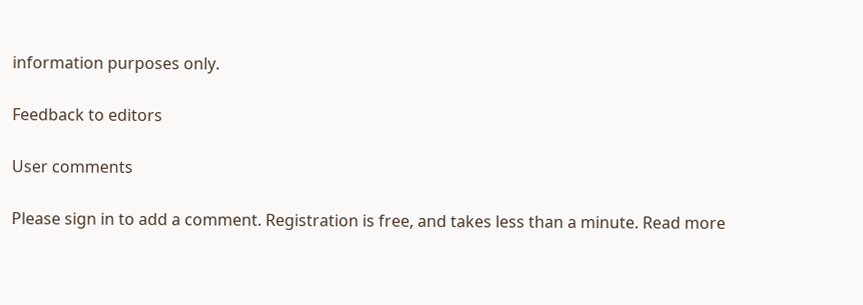information purposes only.

Feedback to editors

User comments

Please sign in to add a comment. Registration is free, and takes less than a minute. Read more